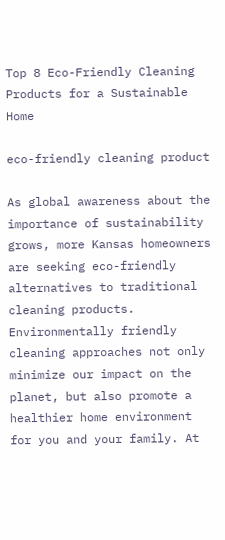Top 8 Eco-Friendly Cleaning Products for a Sustainable Home

eco-friendly cleaning product

As global awareness about the importance of sustainability grows, more Kansas homeowners are seeking eco-friendly alternatives to traditional cleaning products. Environmentally friendly cleaning approaches not only minimize our impact on the planet, but also promote a healthier home environment for you and your family. At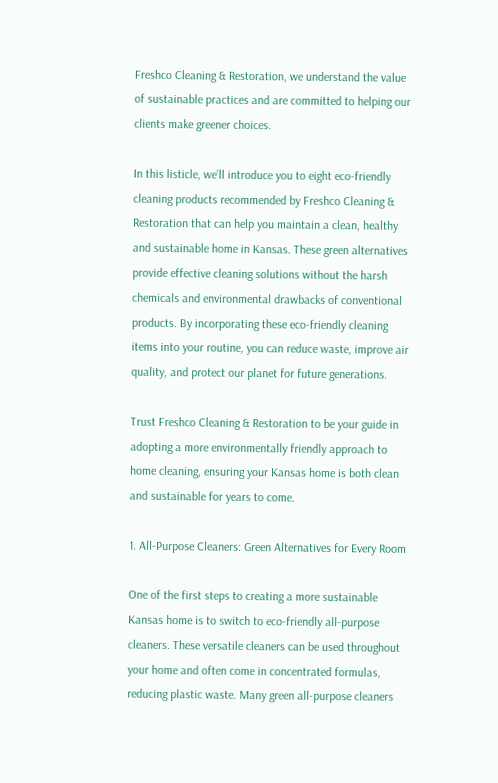Freshco Cleaning & Restoration, we understand the value of sustainable practices and are committed to helping our clients make greener choices.

In this listicle, we’ll introduce you to eight eco-friendly cleaning products recommended by Freshco Cleaning & Restoration that can help you maintain a clean, healthy and sustainable home in Kansas. These green alternatives provide effective cleaning solutions without the harsh chemicals and environmental drawbacks of conventional products. By incorporating these eco-friendly cleaning items into your routine, you can reduce waste, improve air quality, and protect our planet for future generations.

Trust Freshco Cleaning & Restoration to be your guide in adopting a more environmentally friendly approach to home cleaning, ensuring your Kansas home is both clean and sustainable for years to come.

1. All-Purpose Cleaners: Green Alternatives for Every Room

One of the first steps to creating a more sustainable Kansas home is to switch to eco-friendly all-purpose cleaners. These versatile cleaners can be used throughout your home and often come in concentrated formulas, reducing plastic waste. Many green all-purpose cleaners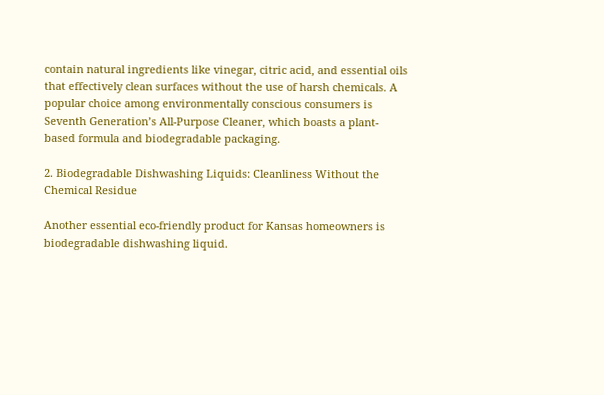contain natural ingredients like vinegar, citric acid, and essential oils that effectively clean surfaces without the use of harsh chemicals. A popular choice among environmentally conscious consumers is Seventh Generation’s All-Purpose Cleaner, which boasts a plant-based formula and biodegradable packaging.

2. Biodegradable Dishwashing Liquids: Cleanliness Without the Chemical Residue

Another essential eco-friendly product for Kansas homeowners is biodegradable dishwashing liquid.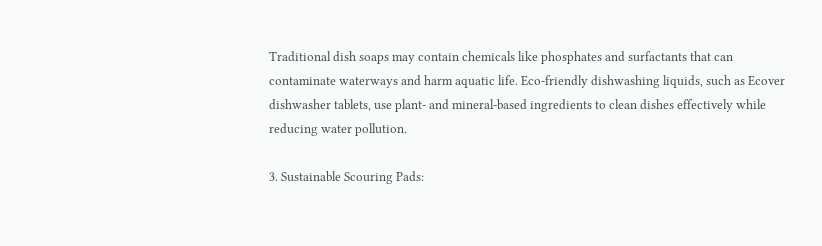Traditional dish soaps may contain chemicals like phosphates and surfactants that can contaminate waterways and harm aquatic life. Eco-friendly dishwashing liquids, such as Ecover dishwasher tablets, use plant- and mineral-based ingredients to clean dishes effectively while reducing water pollution.

3. Sustainable Scouring Pads: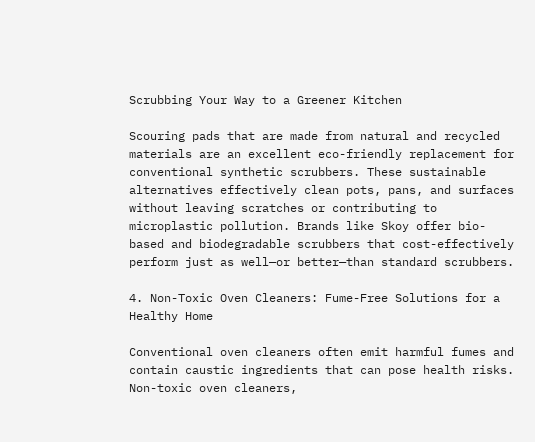Scrubbing Your Way to a Greener Kitchen

Scouring pads that are made from natural and recycled materials are an excellent eco-friendly replacement for conventional synthetic scrubbers. These sustainable alternatives effectively clean pots, pans, and surfaces without leaving scratches or contributing to microplastic pollution. Brands like Skoy offer bio-based and biodegradable scrubbers that cost-effectively perform just as well—or better—than standard scrubbers.

4. Non-Toxic Oven Cleaners: Fume-Free Solutions for a Healthy Home

Conventional oven cleaners often emit harmful fumes and contain caustic ingredients that can pose health risks. Non-toxic oven cleaners,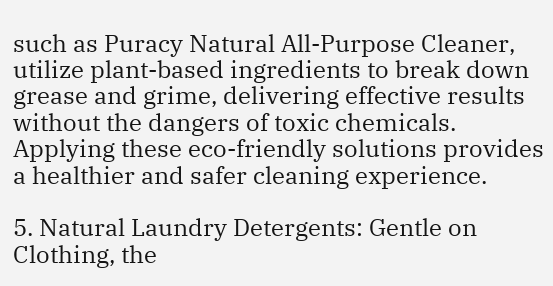such as Puracy Natural All-Purpose Cleaner, utilize plant-based ingredients to break down grease and grime, delivering effective results without the dangers of toxic chemicals. Applying these eco-friendly solutions provides a healthier and safer cleaning experience.

5. Natural Laundry Detergents: Gentle on Clothing, the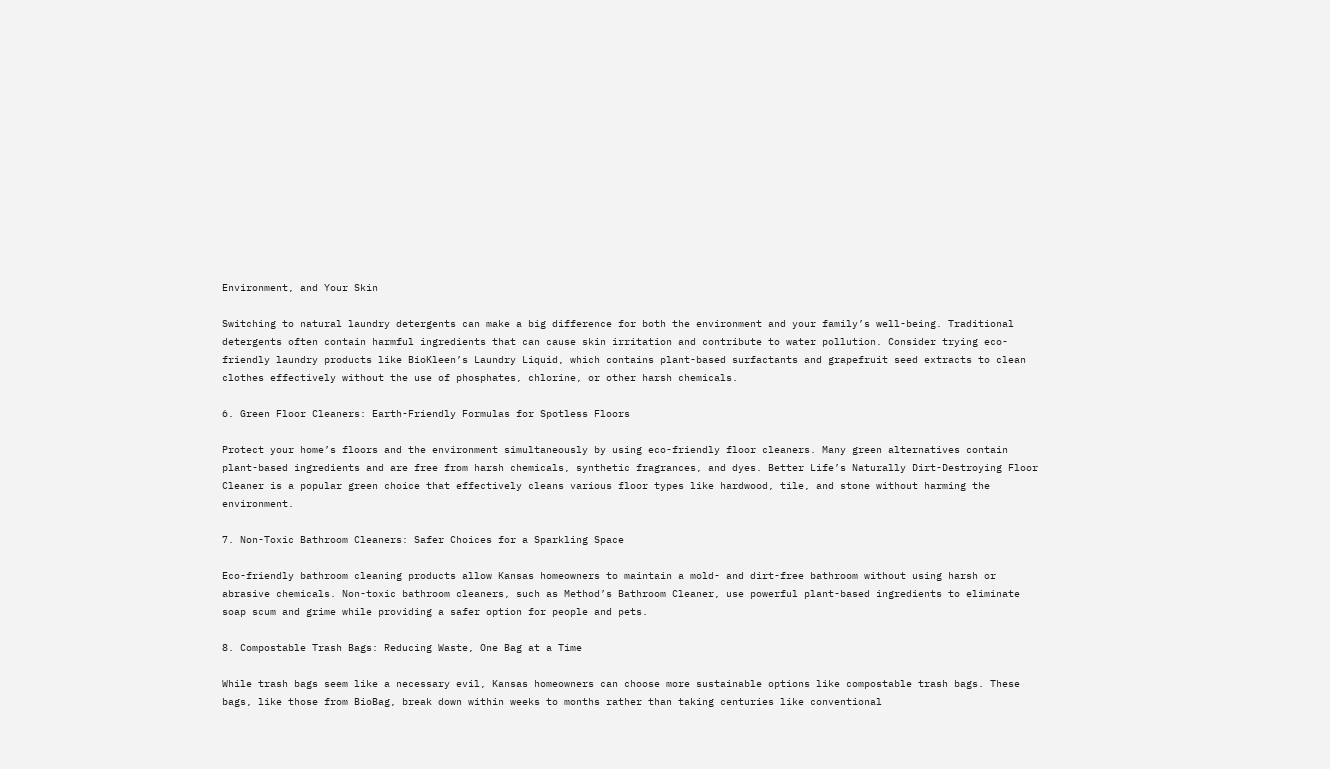Environment, and Your Skin

Switching to natural laundry detergents can make a big difference for both the environment and your family’s well-being. Traditional detergents often contain harmful ingredients that can cause skin irritation and contribute to water pollution. Consider trying eco-friendly laundry products like BioKleen’s Laundry Liquid, which contains plant-based surfactants and grapefruit seed extracts to clean clothes effectively without the use of phosphates, chlorine, or other harsh chemicals.

6. Green Floor Cleaners: Earth-Friendly Formulas for Spotless Floors

Protect your home’s floors and the environment simultaneously by using eco-friendly floor cleaners. Many green alternatives contain plant-based ingredients and are free from harsh chemicals, synthetic fragrances, and dyes. Better Life’s Naturally Dirt-Destroying Floor Cleaner is a popular green choice that effectively cleans various floor types like hardwood, tile, and stone without harming the environment.

7. Non-Toxic Bathroom Cleaners: Safer Choices for a Sparkling Space

Eco-friendly bathroom cleaning products allow Kansas homeowners to maintain a mold- and dirt-free bathroom without using harsh or abrasive chemicals. Non-toxic bathroom cleaners, such as Method’s Bathroom Cleaner, use powerful plant-based ingredients to eliminate soap scum and grime while providing a safer option for people and pets.

8. Compostable Trash Bags: Reducing Waste, One Bag at a Time

While trash bags seem like a necessary evil, Kansas homeowners can choose more sustainable options like compostable trash bags. These bags, like those from BioBag, break down within weeks to months rather than taking centuries like conventional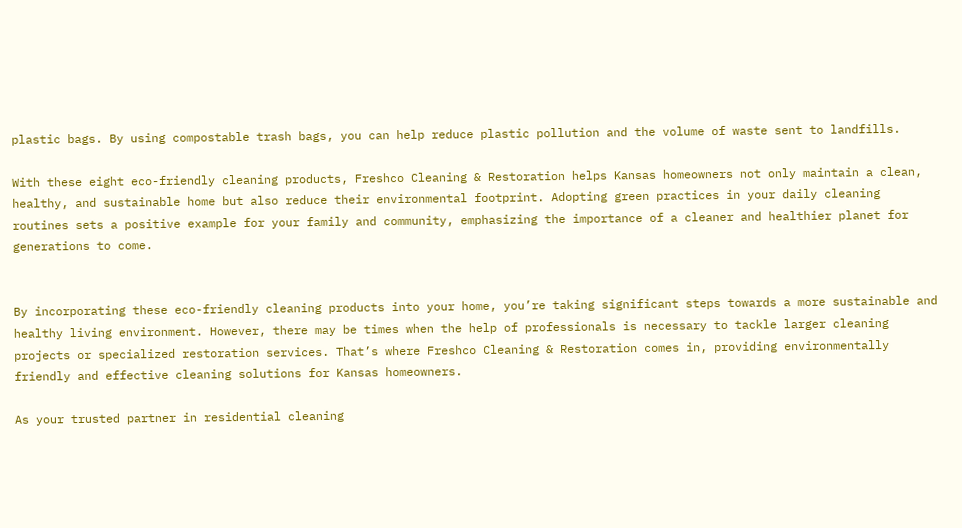plastic bags. By using compostable trash bags, you can help reduce plastic pollution and the volume of waste sent to landfills.

With these eight eco-friendly cleaning products, Freshco Cleaning & Restoration helps Kansas homeowners not only maintain a clean, healthy, and sustainable home but also reduce their environmental footprint. Adopting green practices in your daily cleaning routines sets a positive example for your family and community, emphasizing the importance of a cleaner and healthier planet for generations to come.


By incorporating these eco-friendly cleaning products into your home, you’re taking significant steps towards a more sustainable and healthy living environment. However, there may be times when the help of professionals is necessary to tackle larger cleaning projects or specialized restoration services. That’s where Freshco Cleaning & Restoration comes in, providing environmentally friendly and effective cleaning solutions for Kansas homeowners.

As your trusted partner in residential cleaning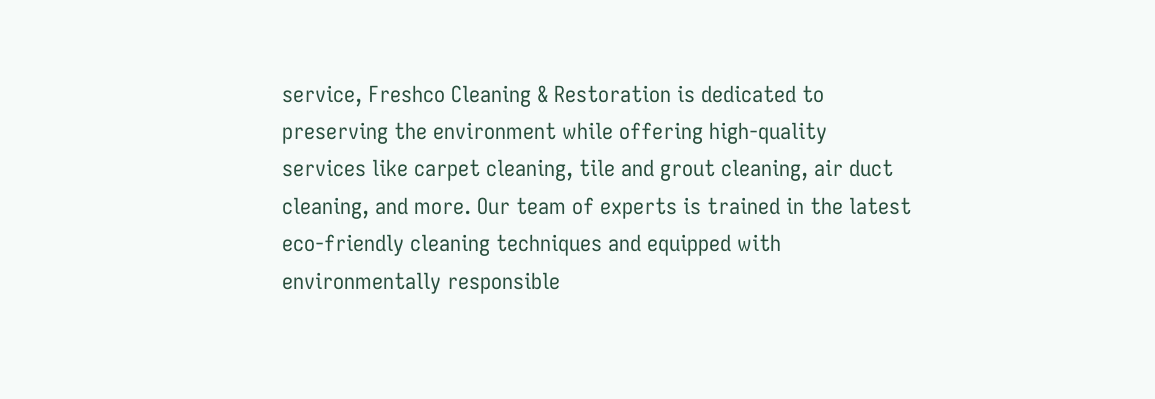service, Freshco Cleaning & Restoration is dedicated to preserving the environment while offering high-quality services like carpet cleaning, tile and grout cleaning, air duct cleaning, and more. Our team of experts is trained in the latest eco-friendly cleaning techniques and equipped with environmentally responsible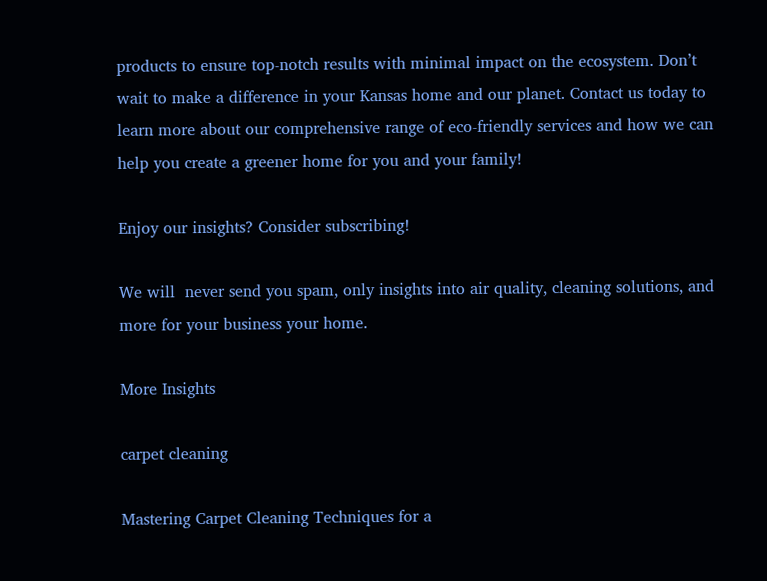products to ensure top-notch results with minimal impact on the ecosystem. Don’t wait to make a difference in your Kansas home and our planet. Contact us today to learn more about our comprehensive range of eco-friendly services and how we can help you create a greener home for you and your family!

Enjoy our insights? Consider subscribing!

We will  never send you spam, only insights into air quality, cleaning solutions, and more for your business your home.

More Insights

carpet cleaning

Mastering Carpet Cleaning Techniques for a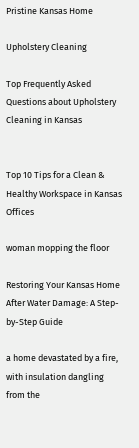Pristine Kansas Home

Upholstery Cleaning

Top Frequently Asked Questions about Upholstery Cleaning in Kansas


Top 10 Tips for a Clean & Healthy Workspace in Kansas Offices

woman mopping the floor

Restoring Your Kansas Home After Water Damage: A Step-by-Step Guide

a home devastated by a fire, with insulation dangling from the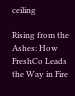ceiling

Rising from the Ashes: How FreshCo Leads the Way in Fire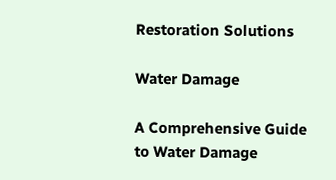Restoration Solutions

Water Damage

A Comprehensive Guide to Water Damage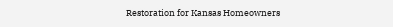Restoration for Kansas Homeowners